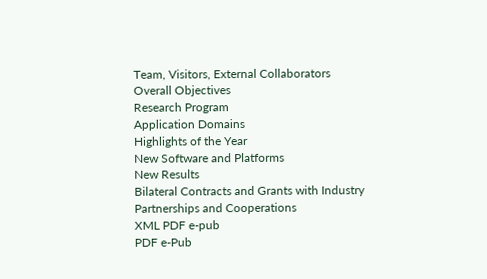Team, Visitors, External Collaborators
Overall Objectives
Research Program
Application Domains
Highlights of the Year
New Software and Platforms
New Results
Bilateral Contracts and Grants with Industry
Partnerships and Cooperations
XML PDF e-pub
PDF e-Pub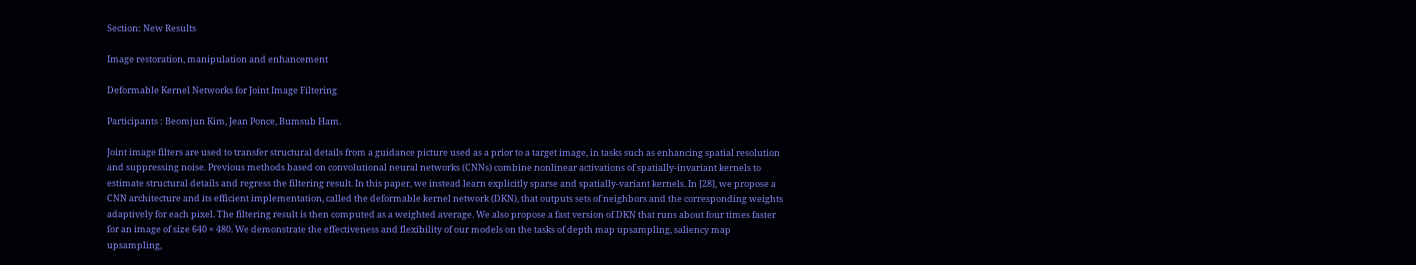Section: New Results

Image restoration, manipulation and enhancement

Deformable Kernel Networks for Joint Image Filtering

Participants : Beomjun Kim, Jean Ponce, Bumsub Ham.

Joint image filters are used to transfer structural details from a guidance picture used as a prior to a target image, in tasks such as enhancing spatial resolution and suppressing noise. Previous methods based on convolutional neural networks (CNNs) combine nonlinear activations of spatially-invariant kernels to estimate structural details and regress the filtering result. In this paper, we instead learn explicitly sparse and spatially-variant kernels. In [28], we propose a CNN architecture and its efficient implementation, called the deformable kernel network (DKN), that outputs sets of neighbors and the corresponding weights adaptively for each pixel. The filtering result is then computed as a weighted average. We also propose a fast version of DKN that runs about four times faster for an image of size 640 × 480. We demonstrate the effectiveness and flexibility of our models on the tasks of depth map upsampling, saliency map upsampling,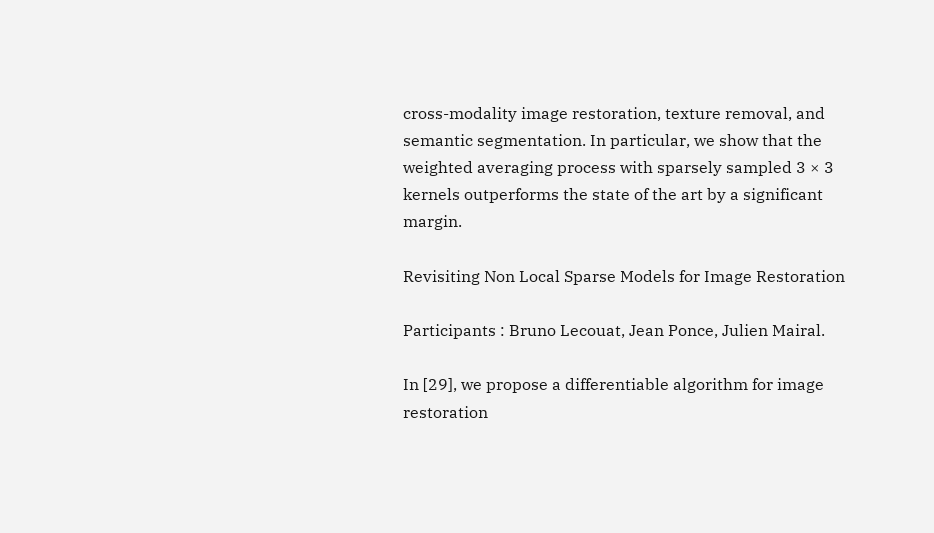cross-modality image restoration, texture removal, and semantic segmentation. In particular, we show that the weighted averaging process with sparsely sampled 3 × 3 kernels outperforms the state of the art by a significant margin.

Revisiting Non Local Sparse Models for Image Restoration

Participants : Bruno Lecouat, Jean Ponce, Julien Mairal.

In [29], we propose a differentiable algorithm for image restoration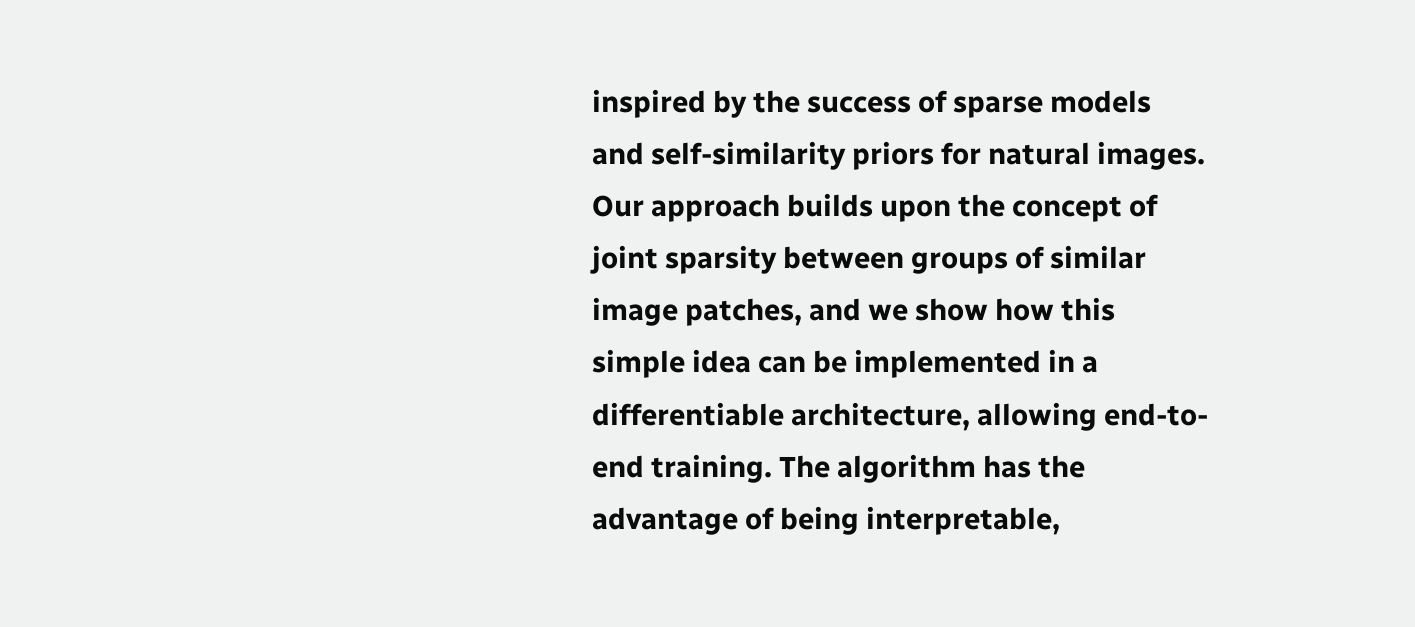inspired by the success of sparse models and self-similarity priors for natural images. Our approach builds upon the concept of joint sparsity between groups of similar image patches, and we show how this simple idea can be implemented in a differentiable architecture, allowing end-to-end training. The algorithm has the advantage of being interpretable,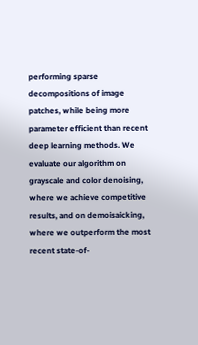performing sparse decompositions of image patches, while being more parameter efficient than recent deep learning methods. We evaluate our algorithm on grayscale and color denoising, where we achieve competitive results, and on demoisaicking, where we outperform the most recent state-of-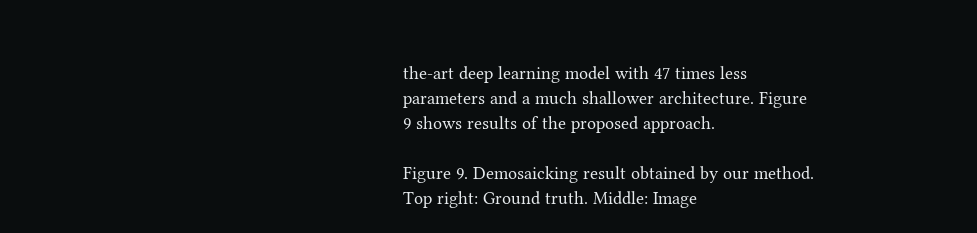the-art deep learning model with 47 times less parameters and a much shallower architecture. Figure 9 shows results of the proposed approach.

Figure 9. Demosaicking result obtained by our method. Top right: Ground truth. Middle: Image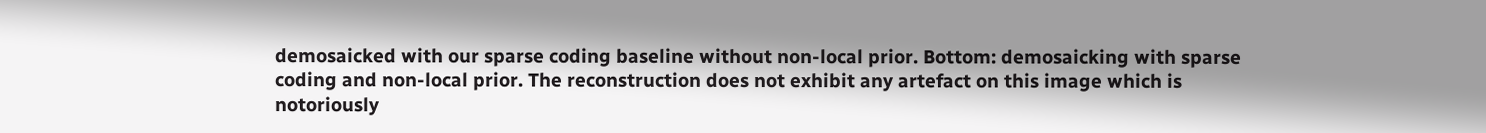demosaicked with our sparse coding baseline without non-local prior. Bottom: demosaicking with sparse coding and non-local prior. The reconstruction does not exhibit any artefact on this image which is notoriously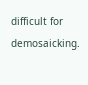difficult for demosaicking.